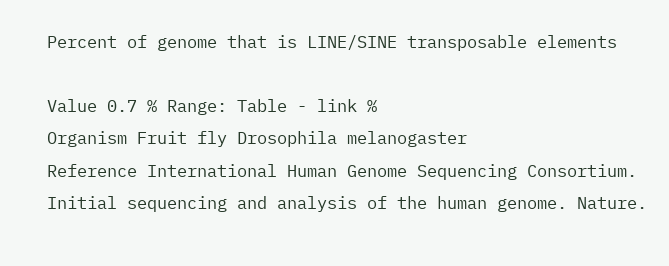Percent of genome that is LINE/SINE transposable elements

Value 0.7 % Range: Table - link %
Organism Fruit fly Drosophila melanogaster
Reference International Human Genome Sequencing Consortium. Initial sequencing and analysis of the human genome. Nature.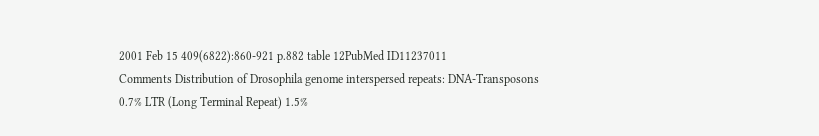2001 Feb 15 409(6822):860-921 p.882 table 12PubMed ID11237011
Comments Distribution of Drosophila genome interspersed repeats: DNA-Transposons 0.7% LTR (Long Terminal Repeat) 1.5%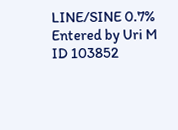LINE/SINE 0.7%
Entered by Uri M
ID 103852